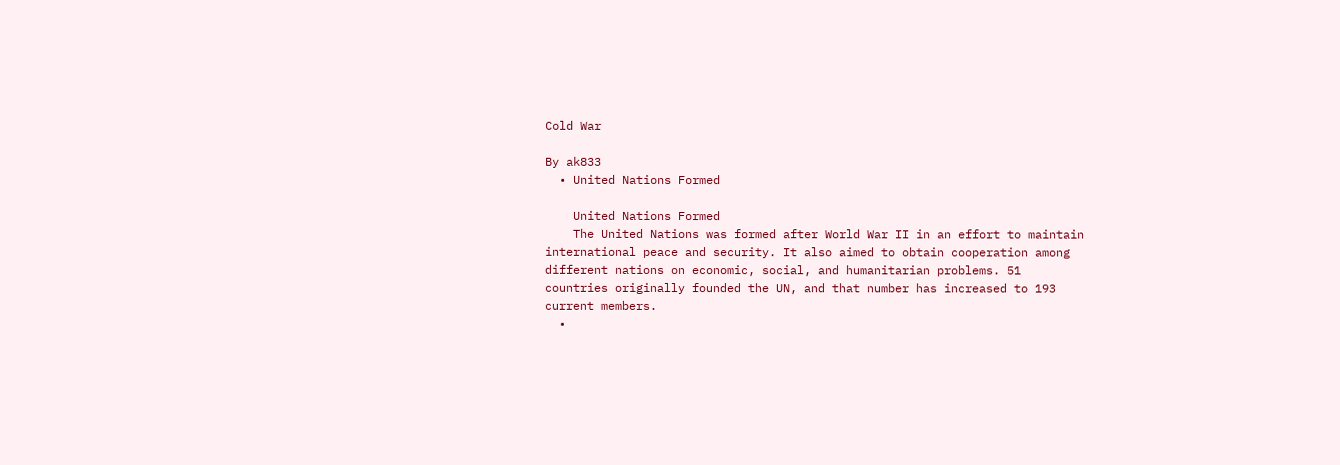Cold War

By ak833
  • United Nations Formed

    United Nations Formed
    The United Nations was formed after World War II in an effort to maintain international peace and security. It also aimed to obtain cooperation among different nations on economic, social, and humanitarian problems. 51 countries originally founded the UN, and that number has increased to 193 current members.
  •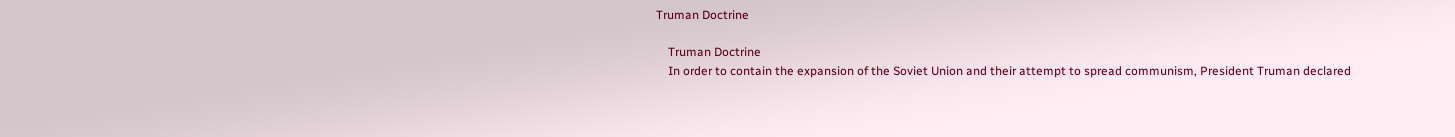Truman Doctrine

    Truman Doctrine
    In order to contain the expansion of the Soviet Union and their attempt to spread communism, President Truman declared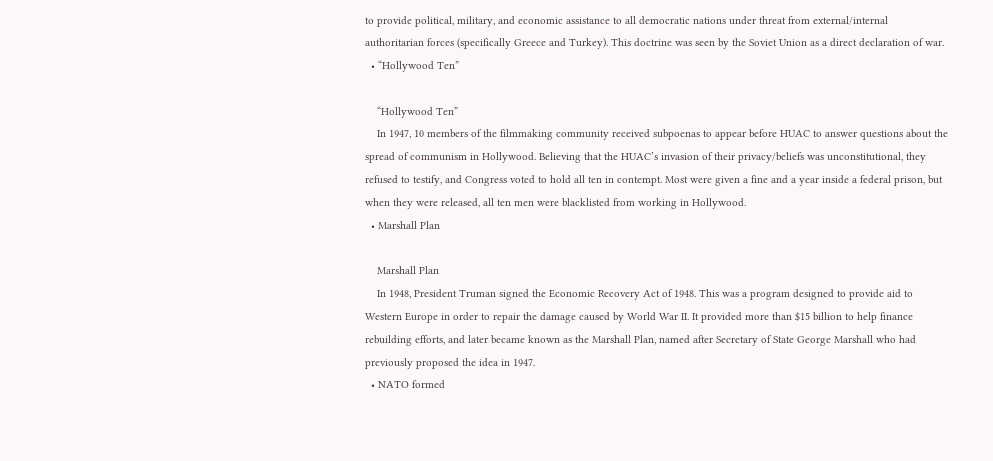to provide political, military, and economic assistance to all democratic nations under threat from external/internal authoritarian forces (specifically Greece and Turkey). This doctrine was seen by the Soviet Union as a direct declaration of war.
  • “Hollywood Ten”

    “Hollywood Ten”
    In 1947, 10 members of the filmmaking community received subpoenas to appear before HUAC to answer questions about the spread of communism in Hollywood. Believing that the HUAC’s invasion of their privacy/beliefs was unconstitutional, they refused to testify, and Congress voted to hold all ten in contempt. Most were given a fine and a year inside a federal prison, but when they were released, all ten men were blacklisted from working in Hollywood.
  • Marshall Plan

    Marshall Plan
    In 1948, President Truman signed the Economic Recovery Act of 1948. This was a program designed to provide aid to Western Europe in order to repair the damage caused by World War II. It provided more than $15 billion to help finance rebuilding efforts, and later became known as the Marshall Plan, named after Secretary of State George Marshall who had previously proposed the idea in 1947.
  • NATO formed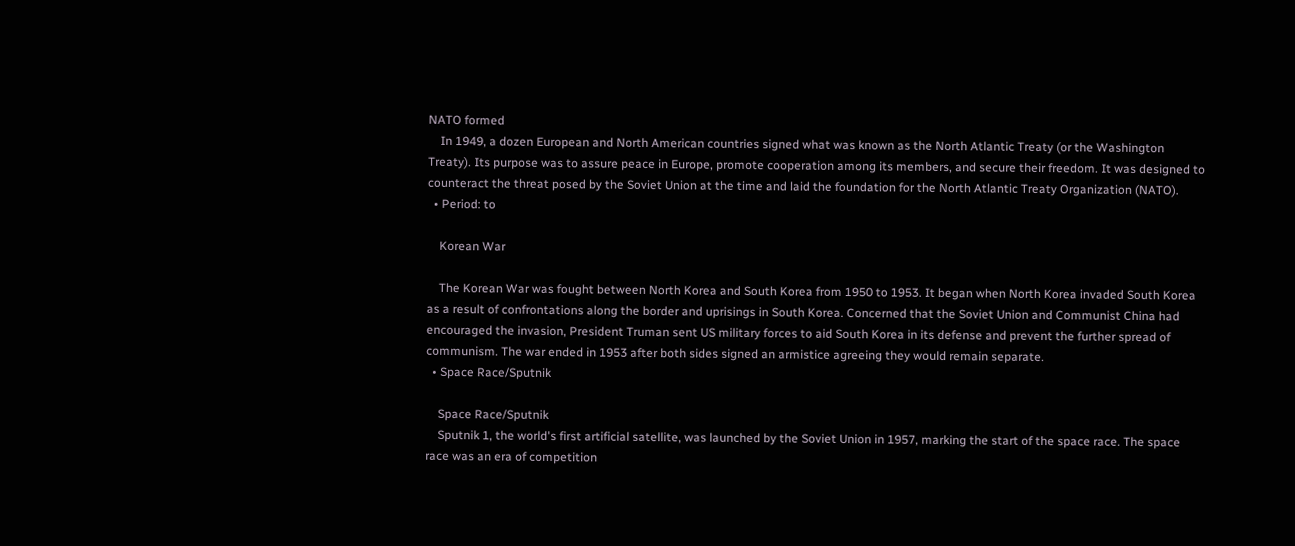NATO formed
    In 1949, a dozen European and North American countries signed what was known as the North Atlantic Treaty (or the Washington Treaty). Its purpose was to assure peace in Europe, promote cooperation among its members, and secure their freedom. It was designed to counteract the threat posed by the Soviet Union at the time and laid the foundation for the North Atlantic Treaty Organization (NATO).
  • Period: to

    Korean War

    The Korean War was fought between North Korea and South Korea from 1950 to 1953. It began when North Korea invaded South Korea as a result of confrontations along the border and uprisings in South Korea. Concerned that the Soviet Union and Communist China had encouraged the invasion, President Truman sent US military forces to aid South Korea in its defense and prevent the further spread of communism. The war ended in 1953 after both sides signed an armistice agreeing they would remain separate.
  • Space Race/Sputnik

    Space Race/Sputnik
    Sputnik 1, the world's first artificial satellite, was launched by the Soviet Union in 1957, marking the start of the space race. The space race was an era of competition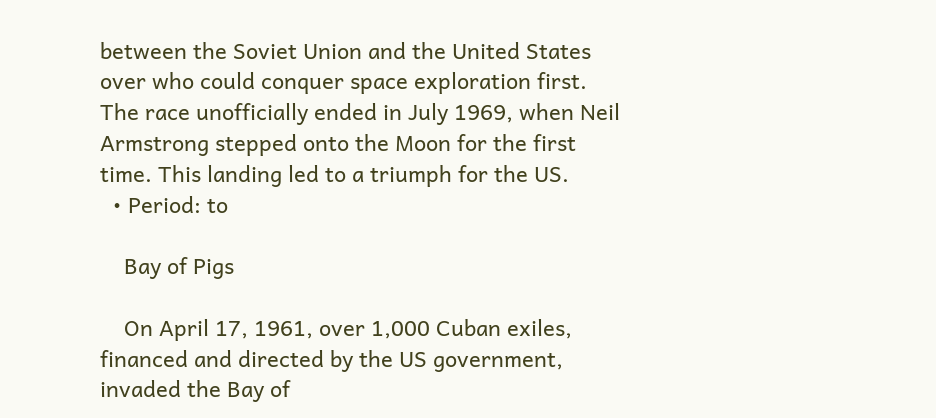between the Soviet Union and the United States over who could conquer space exploration first. The race unofficially ended in July 1969, when Neil Armstrong stepped onto the Moon for the first time. This landing led to a triumph for the US.
  • Period: to

    Bay of Pigs

    On April 17, 1961, over 1,000 Cuban exiles, financed and directed by the US government, invaded the Bay of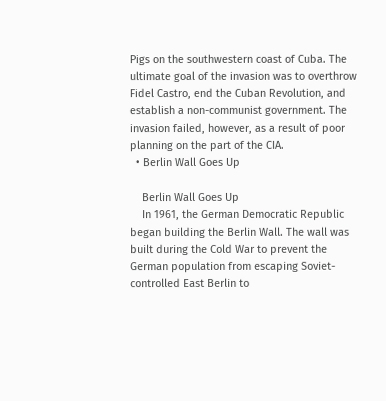Pigs on the southwestern coast of Cuba. The ultimate goal of the invasion was to overthrow Fidel Castro, end the Cuban Revolution, and establish a non-communist government. The invasion failed, however, as a result of poor planning on the part of the CIA.
  • Berlin Wall Goes Up

    Berlin Wall Goes Up
    In 1961, the German Democratic Republic began building the Berlin Wall. The wall was built during the Cold War to prevent the German population from escaping Soviet-controlled East Berlin to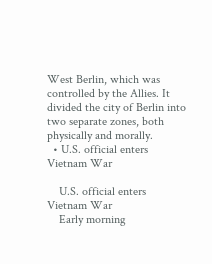West Berlin, which was controlled by the Allies. It divided the city of Berlin into two separate zones, both physically and morally.
  • U.S. official enters Vietnam War

    U.S. official enters Vietnam War
    Early morning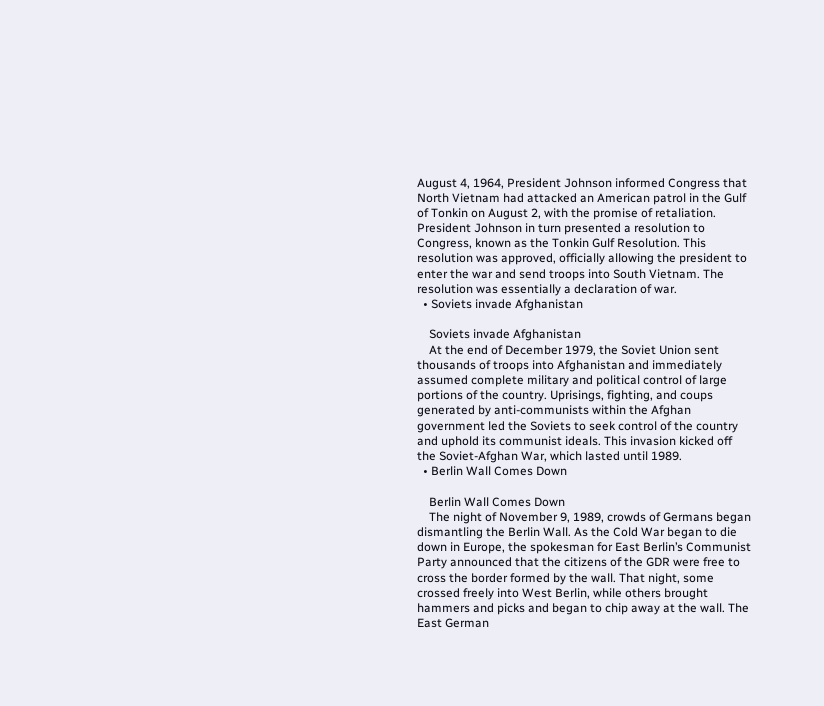August 4, 1964, President Johnson informed Congress that North Vietnam had attacked an American patrol in the Gulf of Tonkin on August 2, with the promise of retaliation. President Johnson in turn presented a resolution to Congress, known as the Tonkin Gulf Resolution. This resolution was approved, officially allowing the president to enter the war and send troops into South Vietnam. The resolution was essentially a declaration of war.
  • Soviets invade Afghanistan

    Soviets invade Afghanistan
    At the end of December 1979, the Soviet Union sent thousands of troops into Afghanistan and immediately assumed complete military and political control of large portions of the country. Uprisings, fighting, and coups generated by anti-communists within the Afghan government led the Soviets to seek control of the country and uphold its communist ideals. This invasion kicked off the Soviet-Afghan War, which lasted until 1989.
  • Berlin Wall Comes Down

    Berlin Wall Comes Down
    The night of November 9, 1989, crowds of Germans began dismantling the Berlin Wall. As the Cold War began to die down in Europe, the spokesman for East Berlin’s Communist Party announced that the citizens of the GDR were free to cross the border formed by the wall. That night, some crossed freely into West Berlin, while others brought hammers and picks and began to chip away at the wall. The East German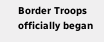Border Troops officially began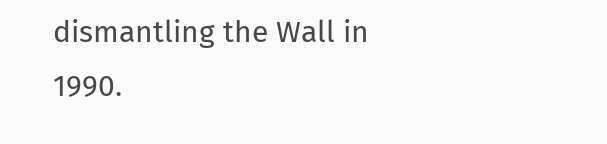dismantling the Wall in 1990.